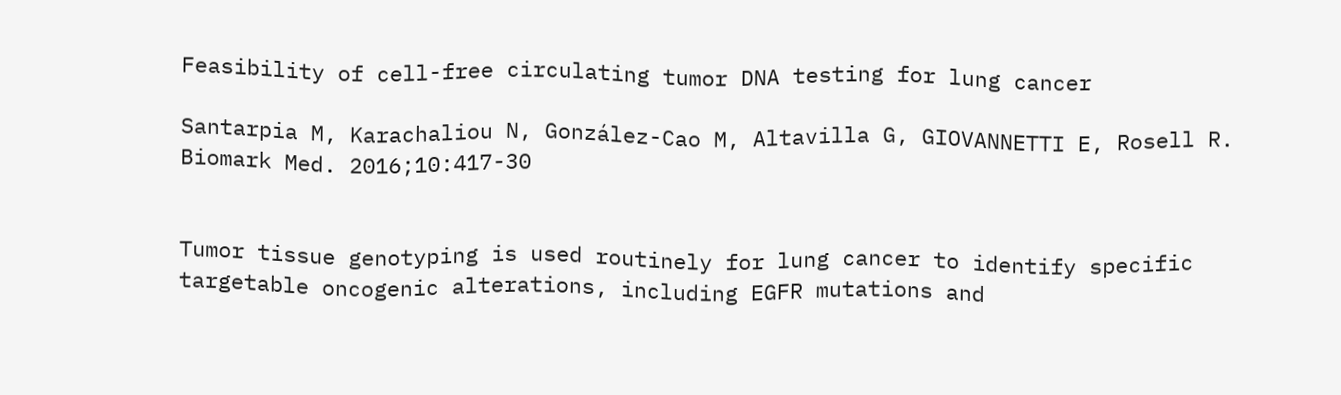Feasibility of cell-free circulating tumor DNA testing for lung cancer

Santarpia M, Karachaliou N, González-Cao M, Altavilla G, GIOVANNETTI E, Rosell R.
Biomark Med. 2016;10:417-30


Tumor tissue genotyping is used routinely for lung cancer to identify specific targetable oncogenic alterations, including EGFR mutations and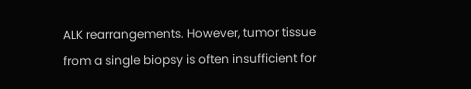ALK rearrangements. However, tumor tissue from a single biopsy is often insufficient for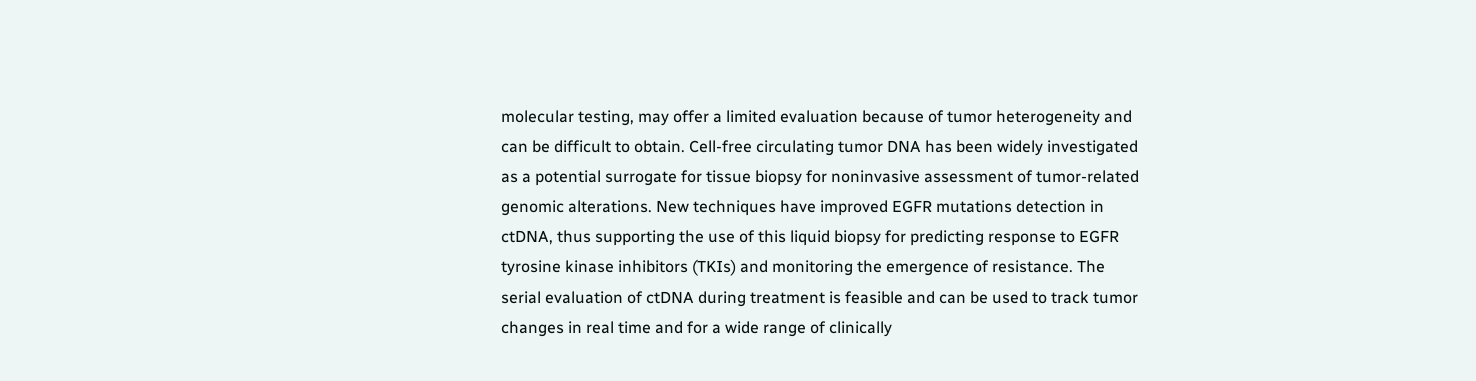molecular testing, may offer a limited evaluation because of tumor heterogeneity and can be difficult to obtain. Cell-free circulating tumor DNA has been widely investigated as a potential surrogate for tissue biopsy for noninvasive assessment of tumor-related genomic alterations. New techniques have improved EGFR mutations detection in ctDNA, thus supporting the use of this liquid biopsy for predicting response to EGFR tyrosine kinase inhibitors (TKIs) and monitoring the emergence of resistance. The serial evaluation of ctDNA during treatment is feasible and can be used to track tumor changes in real time and for a wide range of clinically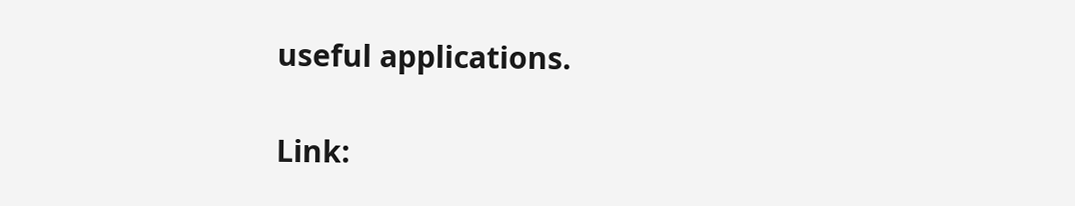useful applications.

Link: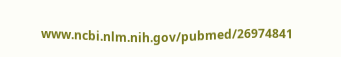www.ncbi.nlm.nih.gov/pubmed/26974841